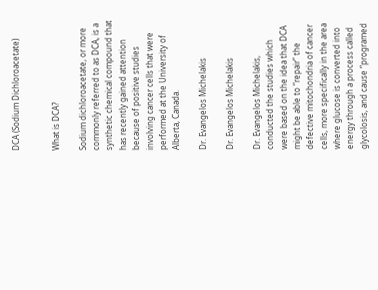DCA (Sodium Dichloroacetate)


What is DCA?

Sodium dichloroacetate, or more commonly referred to as DCA, is a synthetic chemical compound that has recently gained attention because of positive studies involving cancer cells that were performed at the University of Alberta, Canada.

Dr. Evangelos Michelakis

Dr. Evangelos Michelakis

Dr. Evangelos Michelakis, conducted the studies which were based on the idea that DCA might be able to “repair” the defective mitochondria of cancer cells, more specifically in the area where glucose is converted into energy through a process called glycolosis, and cause “programed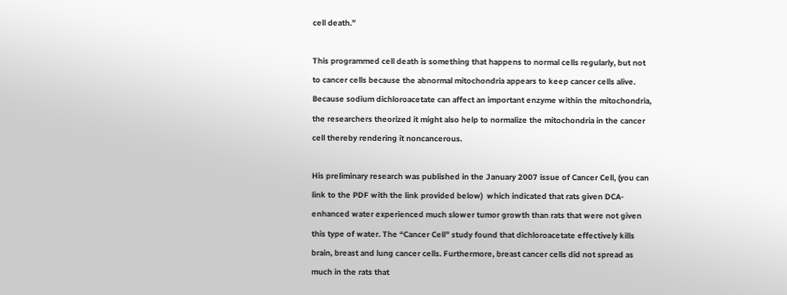cell death.”

This programmed cell death is something that happens to normal cells regularly, but not to cancer cells because the abnormal mitochondria appears to keep cancer cells alive. Because sodium dichloroacetate can affect an important enzyme within the mitochondria, the researchers theorized it might also help to normalize the mitochondria in the cancer cell thereby rendering it noncancerous.

His preliminary research was published in the January 2007 issue of Cancer Cell, (you can link to the PDF with the link provided below)  which indicated that rats given DCA-enhanced water experienced much slower tumor growth than rats that were not given this type of water. The “Cancer Cell” study found that dichloroacetate effectively kills brain, breast and lung cancer cells. Furthermore, breast cancer cells did not spread as much in the rats that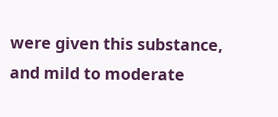were given this substance, and mild to moderate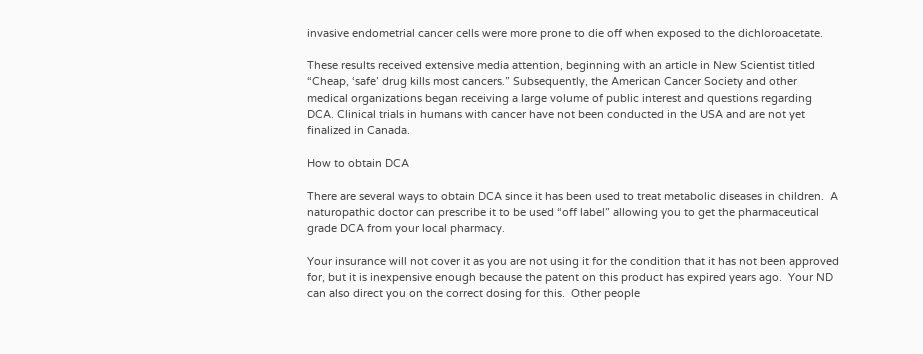invasive endometrial cancer cells were more prone to die off when exposed to the dichloroacetate.

These results received extensive media attention, beginning with an article in New Scientist titled “Cheap, ‘safe’ drug kills most cancers.” Subsequently, the American Cancer Society and other medical organizations began receiving a large volume of public interest and questions regarding DCA. Clinical trials in humans with cancer have not been conducted in the USA and are not yet finalized in Canada.

How to obtain DCA

There are several ways to obtain DCA since it has been used to treat metabolic diseases in children.  A naturopathic doctor can prescribe it to be used “off label” allowing you to get the pharmaceutical grade DCA from your local pharmacy.

Your insurance will not cover it as you are not using it for the condition that it has not been approved for, but it is inexpensive enough because the patent on this product has expired years ago.  Your ND can also direct you on the correct dosing for this.  Other people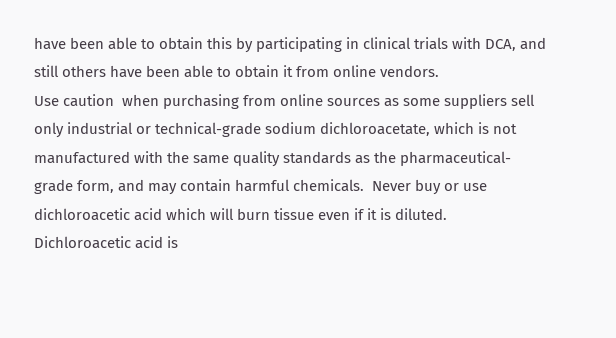have been able to obtain this by participating in clinical trials with DCA, and still others have been able to obtain it from online vendors.
Use caution  when purchasing from online sources as some suppliers sell only industrial or technical-grade sodium dichloroacetate, which is not manufactured with the same quality standards as the pharmaceutical-grade form, and may contain harmful chemicals.  Never buy or use dichloroacetic acid which will burn tissue even if it is diluted.  Dichloroacetic acid is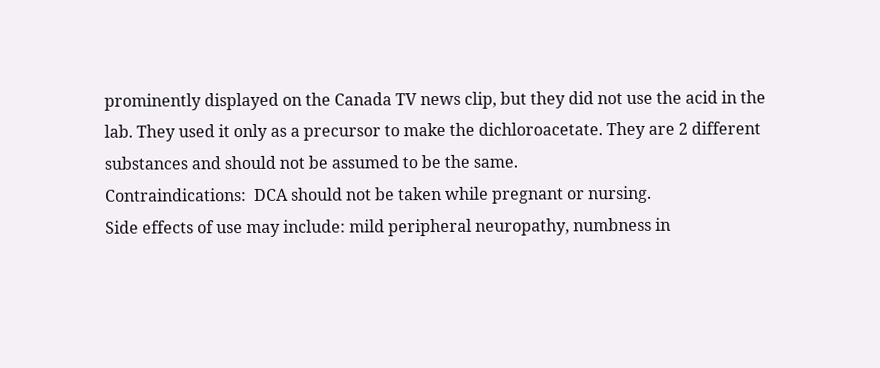prominently displayed on the Canada TV news clip, but they did not use the acid in the lab. They used it only as a precursor to make the dichloroacetate. They are 2 different substances and should not be assumed to be the same.
Contraindications:  DCA should not be taken while pregnant or nursing.
Side effects of use may include: mild peripheral neuropathy, numbness in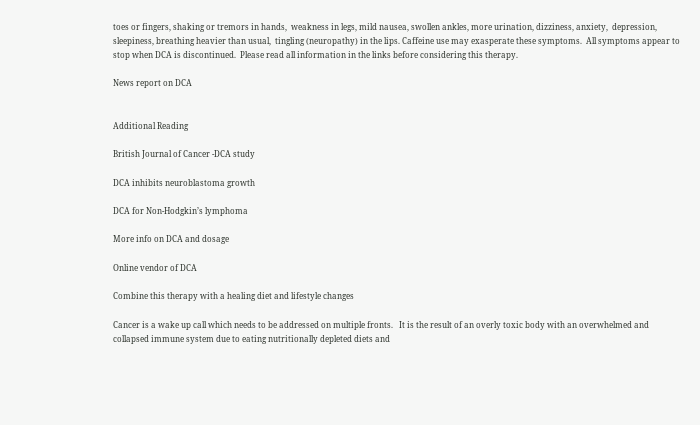toes or fingers, shaking or tremors in hands,  weakness in legs, mild nausea, swollen ankles, more urination, dizziness, anxiety,  depression, sleepiness, breathing heavier than usual,  tingling (neuropathy) in the lips. Caffeine use may exasperate these symptoms.  All symptoms appear to stop when DCA is discontinued.  Please read all information in the links before considering this therapy.

News report on DCA


Additional Reading

British Journal of Cancer -DCA study

DCA inhibits neuroblastoma growth

DCA for Non-Hodgkin’s lymphoma

More info on DCA and dosage

Online vendor of DCA

Combine this therapy with a healing diet and lifestyle changes

Cancer is a wake up call which needs to be addressed on multiple fronts.   It is the result of an overly toxic body with an overwhelmed and collapsed immune system due to eating nutritionally depleted diets and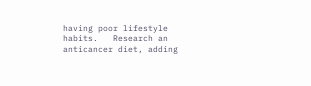having poor lifestyle habits.   Research an anticancer diet, adding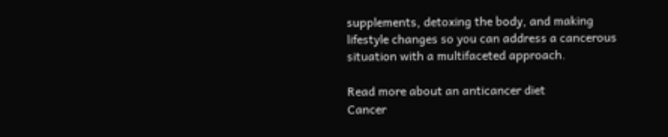supplements, detoxing the body, and making lifestyle changes so you can address a cancerous situation with a multifaceted approach.

Read more about an anticancer diet
Cancer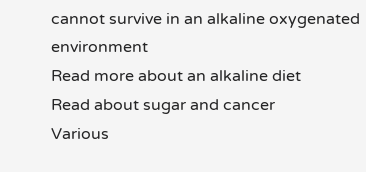cannot survive in an alkaline oxygenated environment
Read more about an alkaline diet
Read about sugar and cancer
Various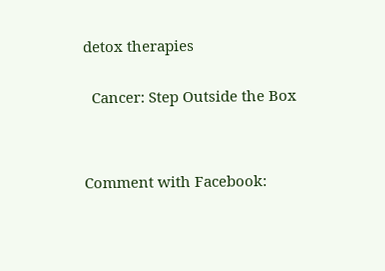detox therapies


  Cancer: Step Outside the Box




Comment with Facebook: